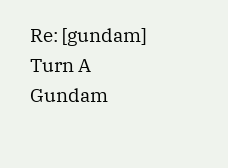Re: [gundam] Turn A Gundam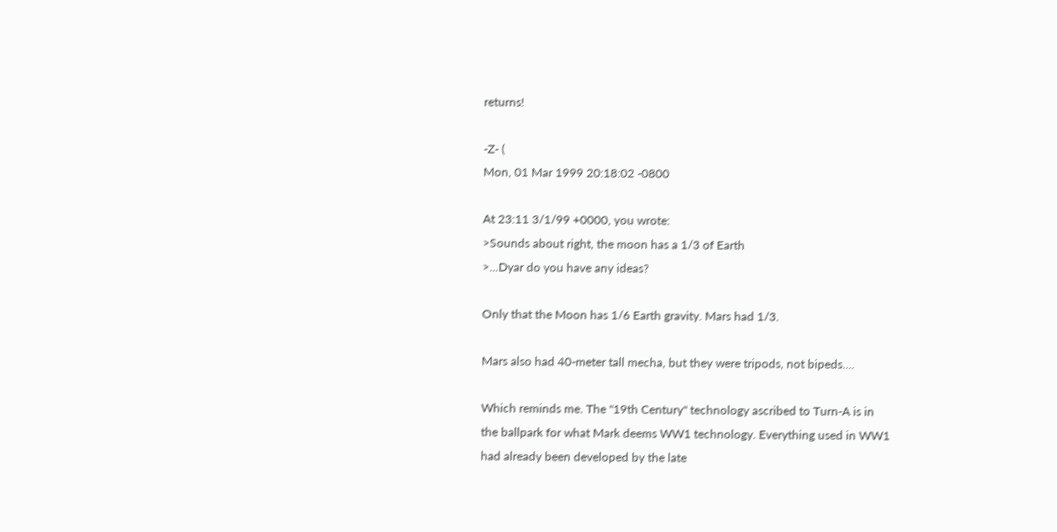returns!

-Z- (
Mon, 01 Mar 1999 20:18:02 -0800

At 23:11 3/1/99 +0000, you wrote:
>Sounds about right, the moon has a 1/3 of Earth
>...Dyar do you have any ideas?

Only that the Moon has 1/6 Earth gravity. Mars had 1/3.

Mars also had 40-meter tall mecha, but they were tripods, not bipeds....

Which reminds me. The "19th Century" technology ascribed to Turn-A is in
the ballpark for what Mark deems WW1 technology. Everything used in WW1
had already been developed by the late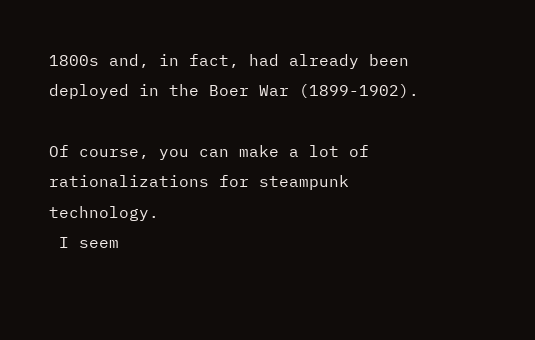1800s and, in fact, had already been
deployed in the Boer War (1899-1902).

Of course, you can make a lot of rationalizations for steampunk technology.
 I seem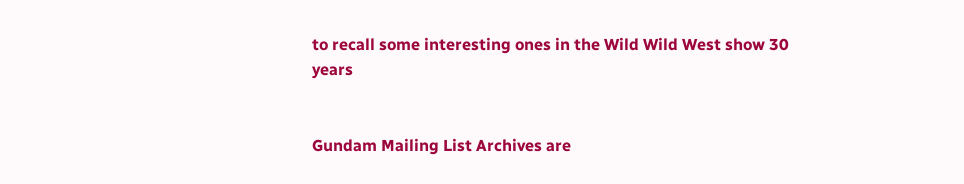to recall some interesting ones in the Wild Wild West show 30 years


Gundam Mailing List Archives are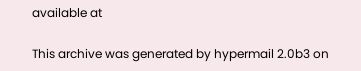available at

This archive was generated by hypermail 2.0b3 on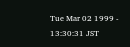Tue Mar 02 1999 - 13:30:31 JST